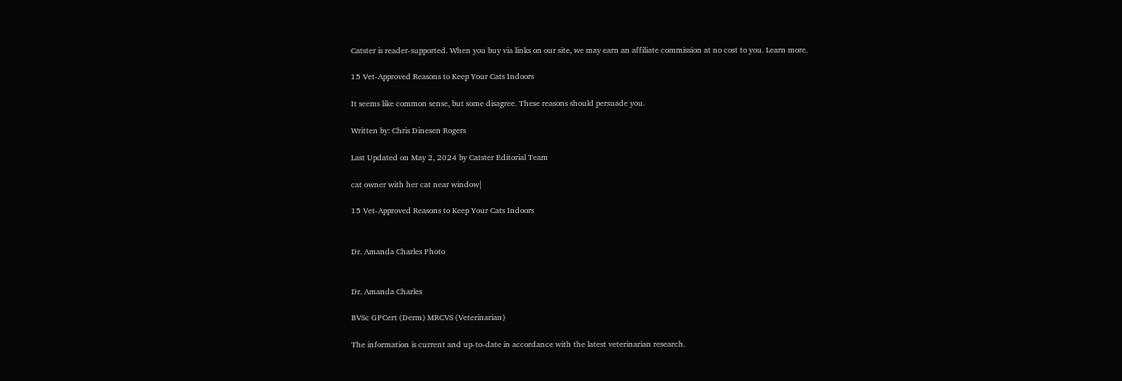Catster is reader-supported. When you buy via links on our site, we may earn an affiliate commission at no cost to you. Learn more.

15 Vet-Approved Reasons to Keep Your Cats Indoors

It seems like common sense, but some disagree. These reasons should persuade you.

Written by: Chris Dinesen Rogers

Last Updated on May 2, 2024 by Catster Editorial Team

cat owner with her cat near window|

15 Vet-Approved Reasons to Keep Your Cats Indoors


Dr. Amanda Charles Photo


Dr. Amanda Charles

BVSc GPCert (Derm) MRCVS (Veterinarian)

The information is current and up-to-date in accordance with the latest veterinarian research.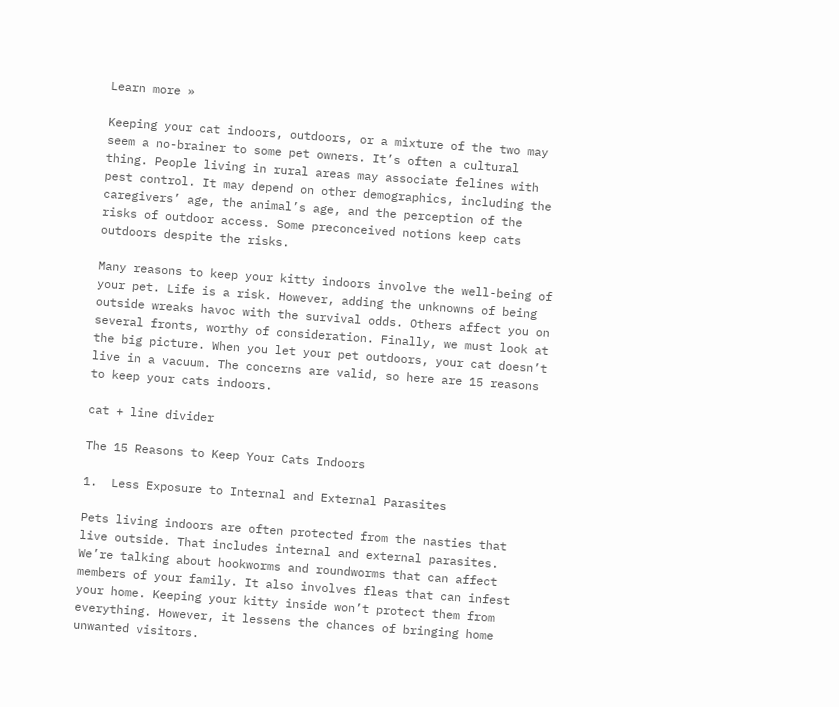Learn more »

Keeping your cat indoors, outdoors, or a mixture of the two may seem a no-brainer to some pet owners. It’s often a cultural thing. People living in rural areas may associate felines with pest control. It may depend on other demographics, including the caregivers’ age, the animal’s age, and the perception of the risks of outdoor access. Some preconceived notions keep cats outdoors despite the risks.

Many reasons to keep your kitty indoors involve the well-being of your pet. Life is a risk. However, adding the unknowns of being outside wreaks havoc with the survival odds. Others affect you on several fronts, worthy of consideration. Finally, we must look at the big picture. When you let your pet outdoors, your cat doesn’t live in a vacuum. The concerns are valid, so here are 15 reasons to keep your cats indoors.

cat + line divider

The 15 Reasons to Keep Your Cats Indoors

1.  Less Exposure to Internal and External Parasites

Pets living indoors are often protected from the nasties that live outside. That includes internal and external parasites. We’re talking about hookworms and roundworms that can affect members of your family. It also involves fleas that can infest your home. Keeping your kitty inside won’t protect them from everything. However, it lessens the chances of bringing home unwanted visitors.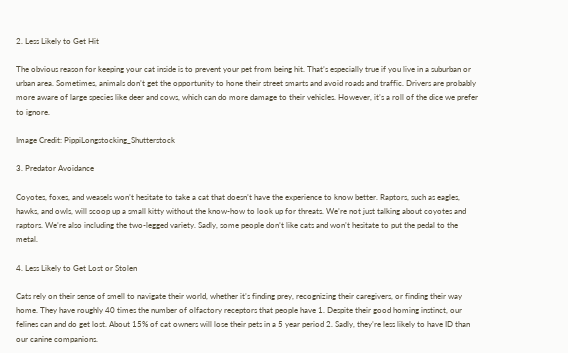2. Less Likely to Get Hit

The obvious reason for keeping your cat inside is to prevent your pet from being hit. That’s especially true if you live in a suburban or urban area. Sometimes, animals don’t get the opportunity to hone their street smarts and avoid roads and traffic. Drivers are probably more aware of large species like deer and cows, which can do more damage to their vehicles. However, it’s a roll of the dice we prefer to ignore.

Image Credit: PippiLongstocking_Shutterstock

3. Predator Avoidance

Coyotes, foxes, and weasels won’t hesitate to take a cat that doesn’t have the experience to know better. Raptors, such as eagles, hawks, and owls, will scoop up a small kitty without the know-how to look up for threats. We’re not just talking about coyotes and raptors. We’re also including the two-legged variety. Sadly, some people don’t like cats and won’t hesitate to put the pedal to the metal.

4. Less Likely to Get Lost or Stolen

Cats rely on their sense of smell to navigate their world, whether it’s finding prey, recognizing their caregivers, or finding their way home. They have roughly 40 times the number of olfactory receptors that people have 1. Despite their good homing instinct, our felines can and do get lost. About 15% of cat owners will lose their pets in a 5 year period 2. Sadly, they’re less likely to have ID than our canine companions.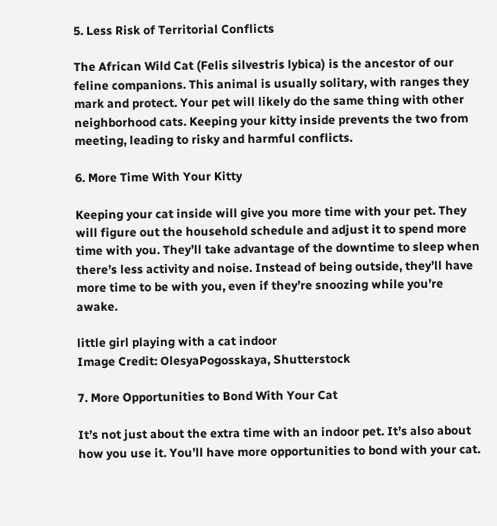5. Less Risk of Territorial Conflicts

The African Wild Cat (Felis silvestris lybica) is the ancestor of our feline companions. This animal is usually solitary, with ranges they mark and protect. Your pet will likely do the same thing with other neighborhood cats. Keeping your kitty inside prevents the two from meeting, leading to risky and harmful conflicts.

6. More Time With Your Kitty

Keeping your cat inside will give you more time with your pet. They will figure out the household schedule and adjust it to spend more time with you. They’ll take advantage of the downtime to sleep when there’s less activity and noise. Instead of being outside, they’ll have more time to be with you, even if they’re snoozing while you’re awake.

little girl playing with a cat indoor
Image Credit: OlesyaPogosskaya, Shutterstock

7. More Opportunities to Bond With Your Cat

It’s not just about the extra time with an indoor pet. It’s also about how you use it. You’ll have more opportunities to bond with your cat.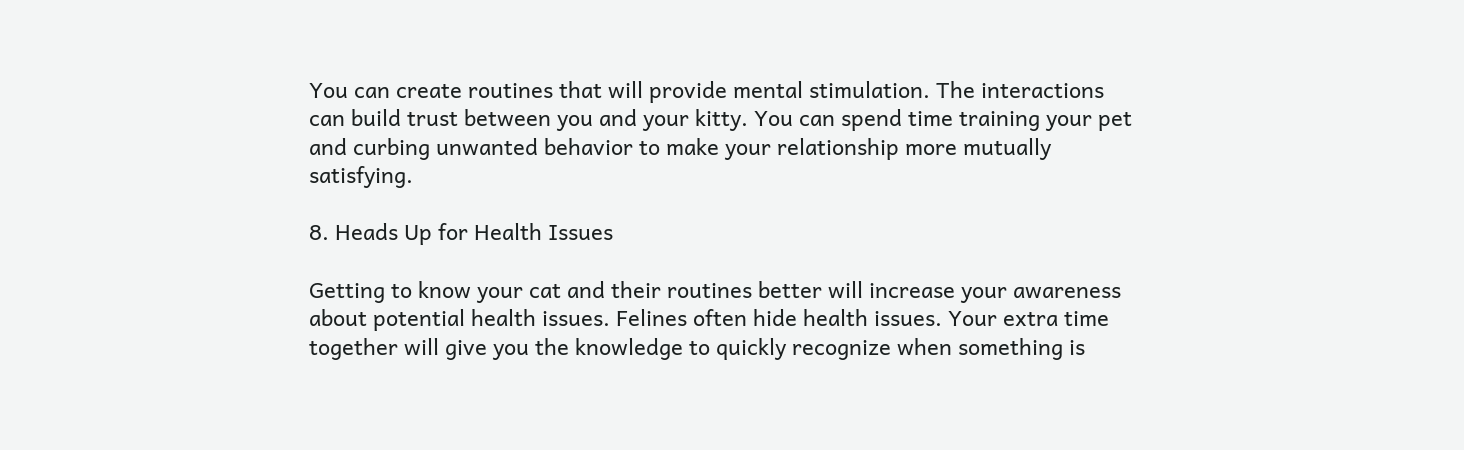You can create routines that will provide mental stimulation. The interactions can build trust between you and your kitty. You can spend time training your pet and curbing unwanted behavior to make your relationship more mutually satisfying.

8. Heads Up for Health Issues

Getting to know your cat and their routines better will increase your awareness about potential health issues. Felines often hide health issues. Your extra time together will give you the knowledge to quickly recognize when something is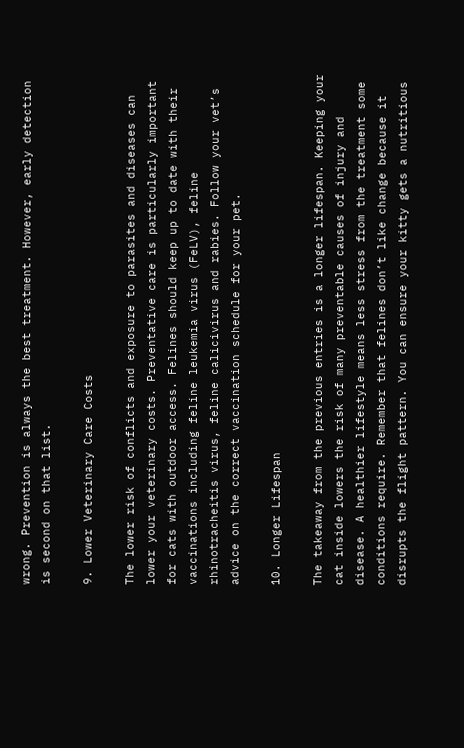wrong. Prevention is always the best treatment. However, early detection is second on that list.

9. Lower Veterinary Care Costs

The lower risk of conflicts and exposure to parasites and diseases can lower your veterinary costs. Preventative care is particularly important for cats with outdoor access. Felines should keep up to date with their vaccinations including feline leukemia virus (FeLV), feline rhinotracheitis virus, feline calicivirus and rabies. Follow your vet’s advice on the correct vaccination schedule for your pet.

10. Longer Lifespan

The takeaway from the previous entries is a longer lifespan. Keeping your cat inside lowers the risk of many preventable causes of injury and disease. A healthier lifestyle means less stress from the treatment some conditions require. Remember that felines don’t like change because it disrupts the flight pattern. You can ensure your kitty gets a nutritious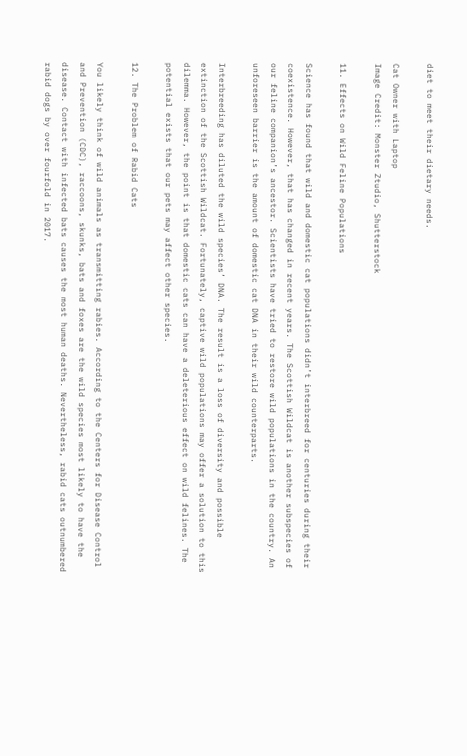diet to meet their dietary needs.

Cat Owner with Laptop
Image Credit: Monster Ztudio, Shutterstock

11. Effects on Wild Feline Populations

Science has found that wild and domestic cat populations didn’t interbreed for centuries during their coexistence. However, that has changed in recent years. The Scottish Wildcat is another subspecies of our feline companion’s ancestor. Scientists have tried to restore wild populations in the country. An unforeseen barrier is the amount of domestic cat DNA in their wild counterparts.

Interbreeding has diluted the wild species’ DNA. The result is a loss of diversity and possible extinction of the Scottish Wildcat. Fortunately, captive wild populations may offer a solution to this dilemma. However, the point is that domestic cats can have a deleterious effect on wild felines. The potential exists that our pets may affect other species.

12. The Problem of Rabid Cats

You likely think of wild animals as transmitting rabies. According to the Centers for Disease Control and Prevention (CDC), raccoons, skunks, bats and foxes are the wild species most likely to have the disease. Contact with infected bats causes the most human deaths. Nevertheless, rabid cats outnumbered rabid dogs by over fourfold in 2017.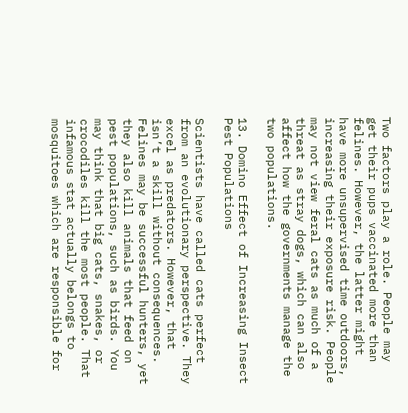Two factors play a role. People may get their pups vaccinated more than felines. However, the latter might have more unsupervised time outdoors, increasing their exposure risk. People may not view feral cats as much of a threat as stray dogs, which can also affect how the governments manage the two populations.

13. Domino Effect of Increasing Insect Pest Populations

Scientists have called cats perfect from an evolutionary perspective. They excel as predators. However, that isn’t a skill without consequences. Felines may be successful hunters, yet they also kill animals that feed on pest populations, such as birds. You may think that big cats, snakes, or crocodiles kill the most people. That infamous stat actually belongs to mosquitoes which are responsible for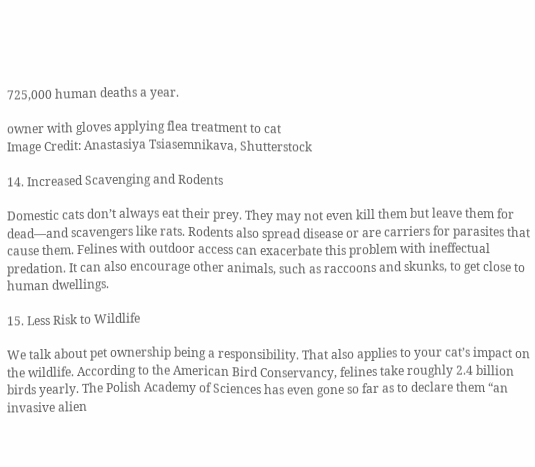725,000 human deaths a year.

owner with gloves applying flea treatment to cat
Image Credit: Anastasiya Tsiasemnikava, Shutterstock

14. Increased Scavenging and Rodents

Domestic cats don’t always eat their prey. They may not even kill them but leave them for dead—and scavengers like rats. Rodents also spread disease or are carriers for parasites that cause them. Felines with outdoor access can exacerbate this problem with ineffectual predation. It can also encourage other animals, such as raccoons and skunks, to get close to human dwellings.

15. Less Risk to Wildlife

We talk about pet ownership being a responsibility. That also applies to your cat’s impact on the wildlife. According to the American Bird Conservancy, felines take roughly 2.4 billion birds yearly. The Polish Academy of Sciences has even gone so far as to declare them “an invasive alien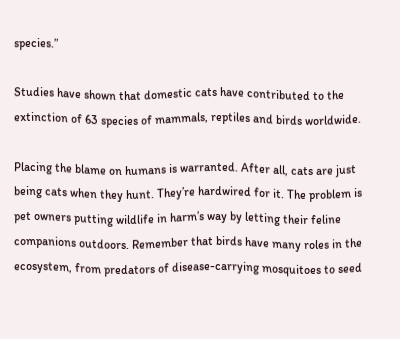species.”

Studies have shown that domestic cats have contributed to the extinction of 63 species of mammals, reptiles and birds worldwide.

Placing the blame on humans is warranted. After all, cats are just being cats when they hunt. They’re hardwired for it. The problem is pet owners putting wildlife in harm’s way by letting their feline companions outdoors. Remember that birds have many roles in the ecosystem, from predators of disease-carrying mosquitoes to seed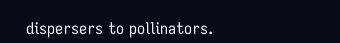dispersers to pollinators.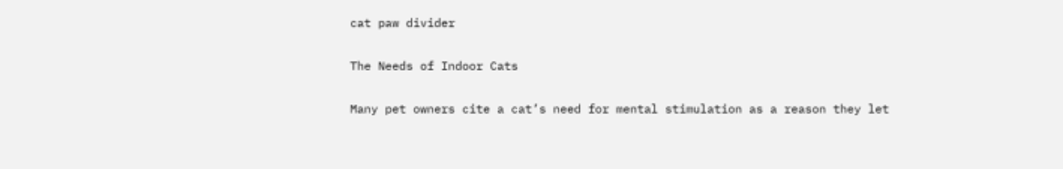cat paw divider

The Needs of Indoor Cats

Many pet owners cite a cat’s need for mental stimulation as a reason they let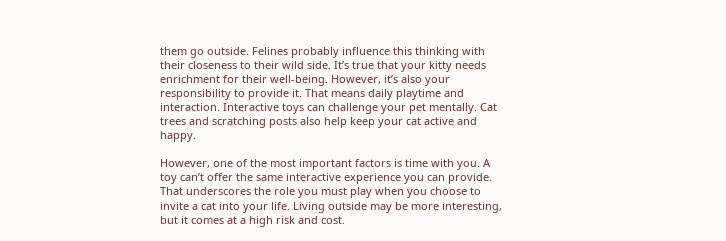them go outside. Felines probably influence this thinking with their closeness to their wild side. It’s true that your kitty needs enrichment for their well-being. However, it’s also your responsibility to provide it. That means daily playtime and interaction. Interactive toys can challenge your pet mentally. Cat trees and scratching posts also help keep your cat active and happy.

However, one of the most important factors is time with you. A toy can’t offer the same interactive experience you can provide. That underscores the role you must play when you choose to invite a cat into your life. Living outside may be more interesting, but it comes at a high risk and cost.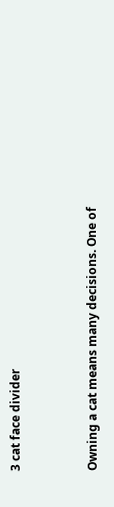3 cat face divider


Owning a cat means many decisions. One of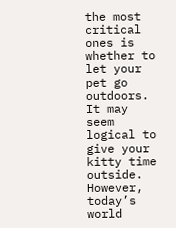the most critical ones is whether to let your pet go outdoors. It may seem logical to give your kitty time outside. However, today’s world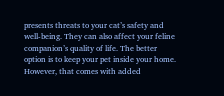presents threats to your cat’s safety and well-being. They can also affect your feline companion’s quality of life. The better option is to keep your pet inside your home. However, that comes with added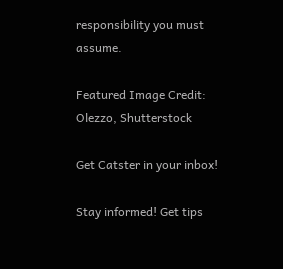responsibility you must assume.

Featured Image Credit: Olezzo, Shutterstock

Get Catster in your inbox!

Stay informed! Get tips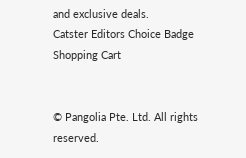and exclusive deals.
Catster Editors Choice Badge
Shopping Cart


© Pangolia Pte. Ltd. All rights reserved.